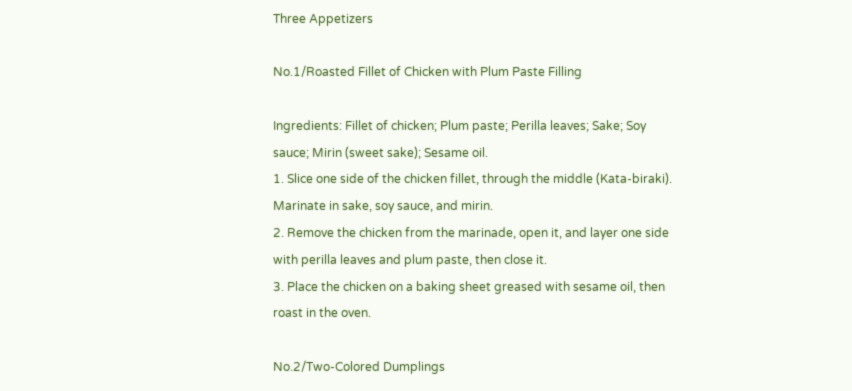Three Appetizers

No.1/Roasted Fillet of Chicken with Plum Paste Filling

Ingredients: Fillet of chicken; Plum paste; Perilla leaves; Sake; Soy sauce; Mirin (sweet sake); Sesame oil.
1. Slice one side of the chicken fillet, through the middle (Kata-biraki). Marinate in sake, soy sauce, and mirin.
2. Remove the chicken from the marinade, open it, and layer one side with perilla leaves and plum paste, then close it.
3. Place the chicken on a baking sheet greased with sesame oil, then roast in the oven.

No.2/Two-Colored Dumplings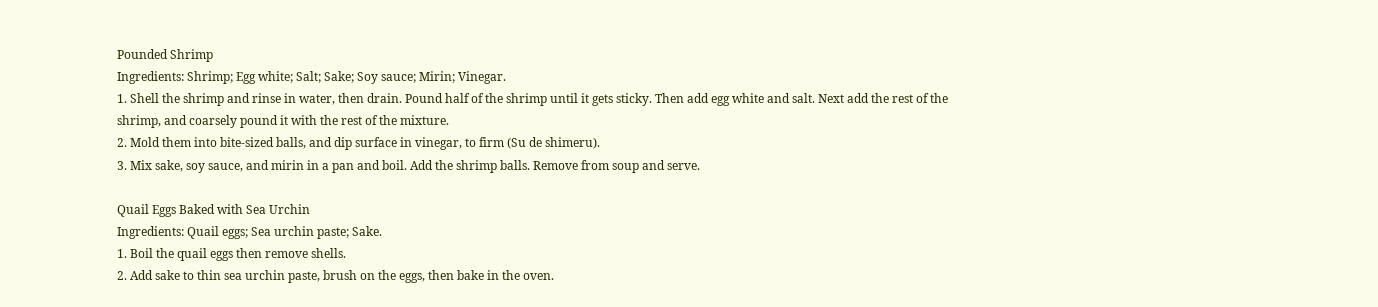Pounded Shrimp
Ingredients: Shrimp; Egg white; Salt; Sake; Soy sauce; Mirin; Vinegar.
1. Shell the shrimp and rinse in water, then drain. Pound half of the shrimp until it gets sticky. Then add egg white and salt. Next add the rest of the shrimp, and coarsely pound it with the rest of the mixture.
2. Mold them into bite-sized balls, and dip surface in vinegar, to firm (Su de shimeru).
3. Mix sake, soy sauce, and mirin in a pan and boil. Add the shrimp balls. Remove from soup and serve.

Quail Eggs Baked with Sea Urchin
Ingredients: Quail eggs; Sea urchin paste; Sake.
1. Boil the quail eggs then remove shells.
2. Add sake to thin sea urchin paste, brush on the eggs, then bake in the oven.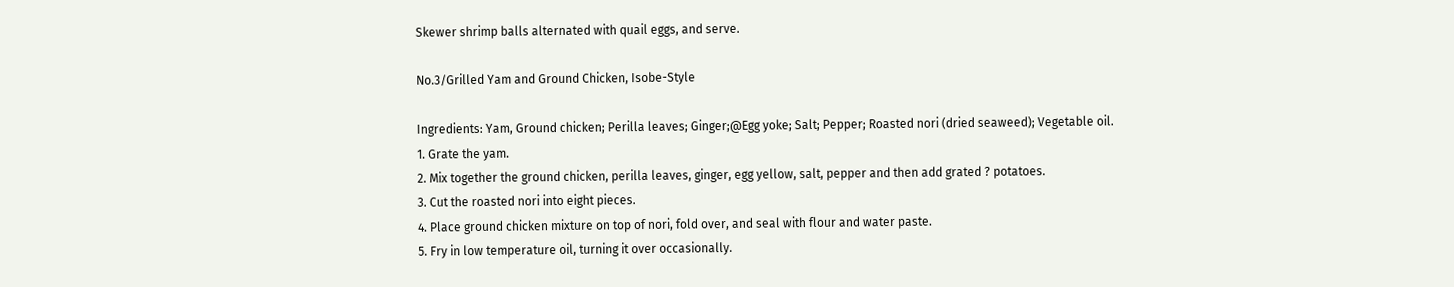Skewer shrimp balls alternated with quail eggs, and serve.

No.3/Grilled Yam and Ground Chicken, Isobe-Style

Ingredients: Yam, Ground chicken; Perilla leaves; Ginger;@Egg yoke; Salt; Pepper; Roasted nori (dried seaweed); Vegetable oil.
1. Grate the yam.
2. Mix together the ground chicken, perilla leaves, ginger, egg yellow, salt, pepper and then add grated ? potatoes.
3. Cut the roasted nori into eight pieces.
4. Place ground chicken mixture on top of nori, fold over, and seal with flour and water paste.
5. Fry in low temperature oil, turning it over occasionally.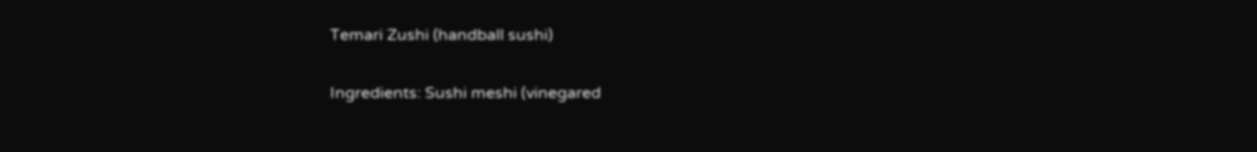Temari Zushi (handball sushi)

Ingredients: Sushi meshi (vinegared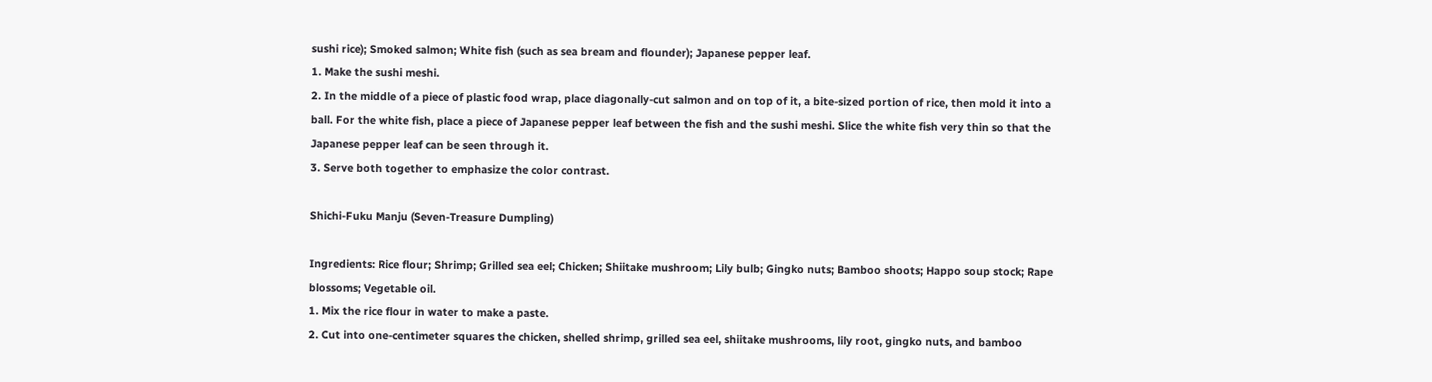sushi rice); Smoked salmon; White fish (such as sea bream and flounder); Japanese pepper leaf.
1. Make the sushi meshi.
2. In the middle of a piece of plastic food wrap, place diagonally-cut salmon and on top of it, a bite-sized portion of rice, then mold it into a ball. For the white fish, place a piece of Japanese pepper leaf between the fish and the sushi meshi. Slice the white fish very thin so that the Japanese pepper leaf can be seen through it.
3. Serve both together to emphasize the color contrast.

Shichi-Fuku Manju (Seven-Treasure Dumpling)

Ingredients: Rice flour; Shrimp; Grilled sea eel; Chicken; Shiitake mushroom; Lily bulb; Gingko nuts; Bamboo shoots; Happo soup stock; Rape blossoms; Vegetable oil.
1. Mix the rice flour in water to make a paste.
2. Cut into one-centimeter squares the chicken, shelled shrimp, grilled sea eel, shiitake mushrooms, lily root, gingko nuts, and bamboo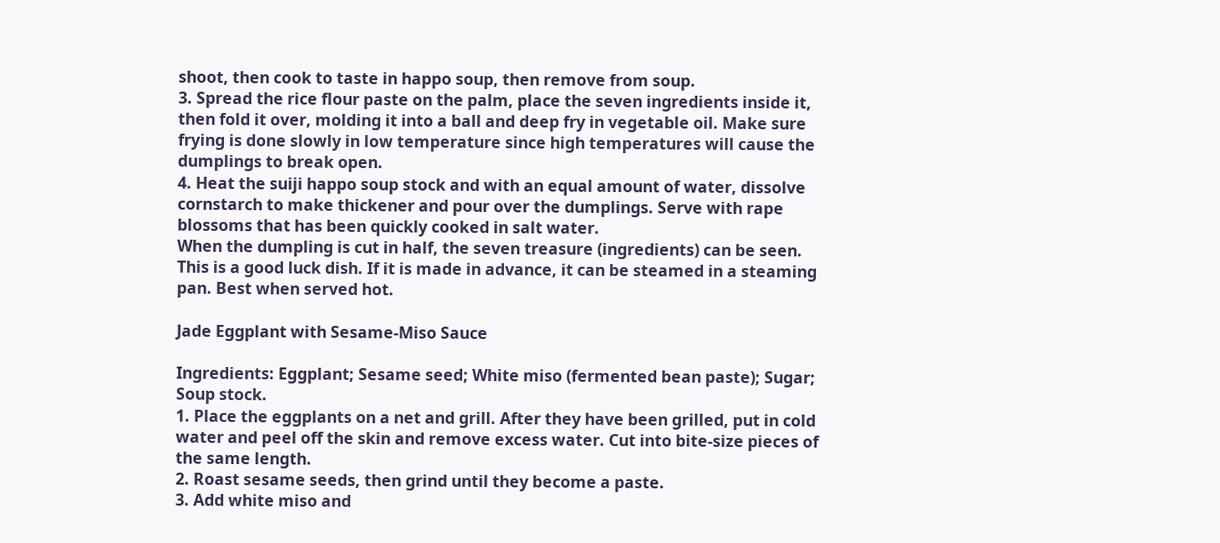shoot, then cook to taste in happo soup, then remove from soup.
3. Spread the rice flour paste on the palm, place the seven ingredients inside it, then fold it over, molding it into a ball and deep fry in vegetable oil. Make sure frying is done slowly in low temperature since high temperatures will cause the dumplings to break open.
4. Heat the suiji happo soup stock and with an equal amount of water, dissolve cornstarch to make thickener and pour over the dumplings. Serve with rape blossoms that has been quickly cooked in salt water.
When the dumpling is cut in half, the seven treasure (ingredients) can be seen. This is a good luck dish. If it is made in advance, it can be steamed in a steaming pan. Best when served hot.

Jade Eggplant with Sesame-Miso Sauce

Ingredients: Eggplant; Sesame seed; White miso (fermented bean paste); Sugar; Soup stock.
1. Place the eggplants on a net and grill. After they have been grilled, put in cold water and peel off the skin and remove excess water. Cut into bite-size pieces of the same length.
2. Roast sesame seeds, then grind until they become a paste.
3. Add white miso and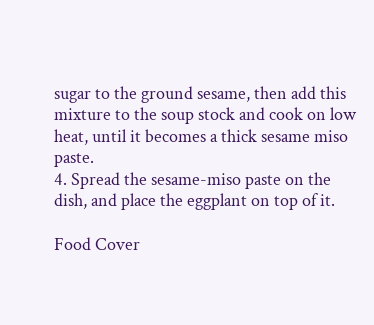sugar to the ground sesame, then add this mixture to the soup stock and cook on low heat, until it becomes a thick sesame miso paste.
4. Spread the sesame-miso paste on the dish, and place the eggplant on top of it.

Food Cover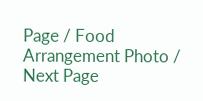Page / Food Arrangement Photo / Next Page